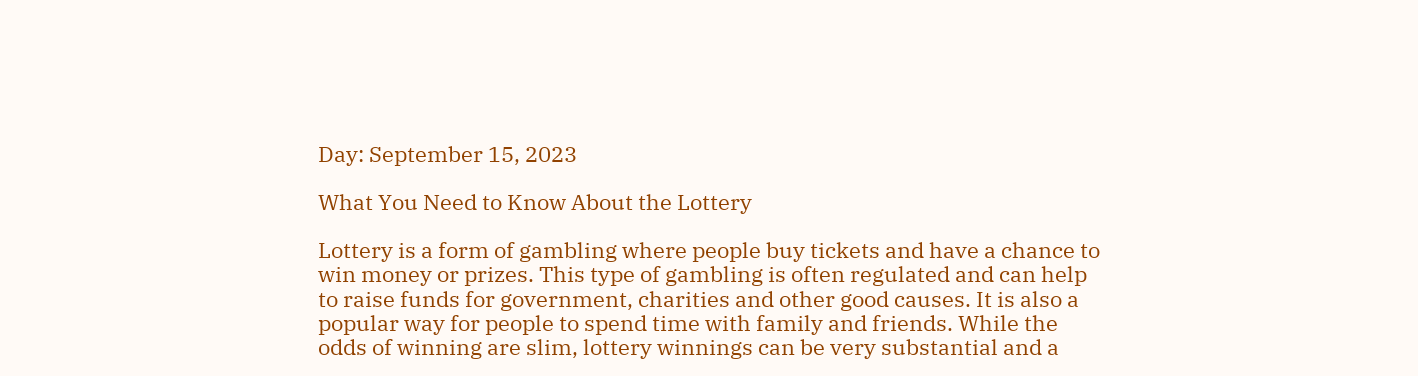Day: September 15, 2023

What You Need to Know About the Lottery

Lottery is a form of gambling where people buy tickets and have a chance to win money or prizes. This type of gambling is often regulated and can help to raise funds for government, charities and other good causes. It is also a popular way for people to spend time with family and friends. While the odds of winning are slim, lottery winnings can be very substantial and a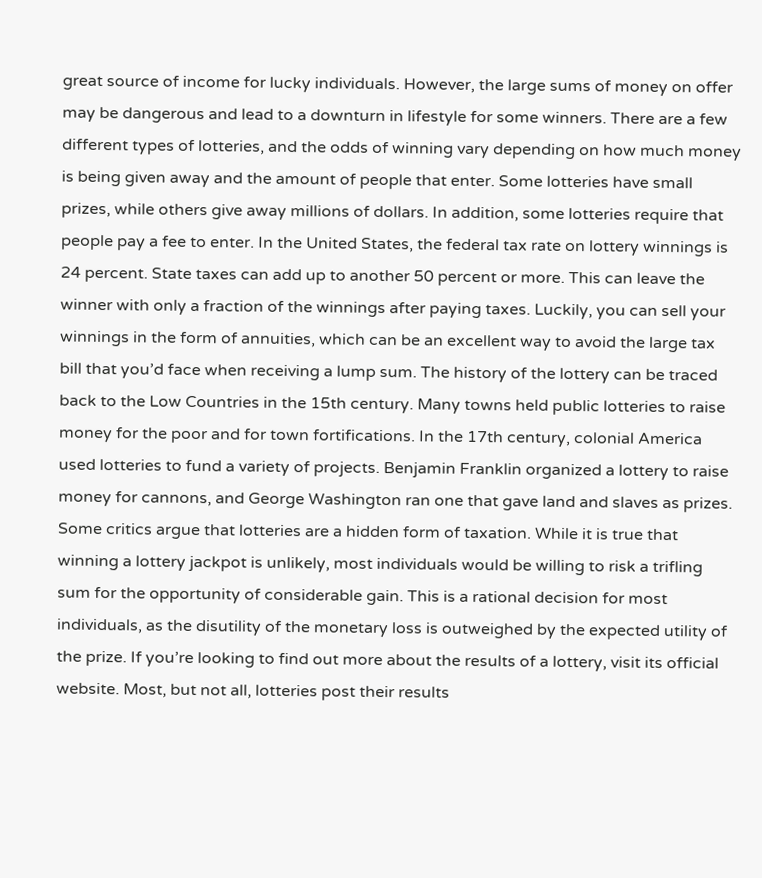great source of income for lucky individuals. However, the large sums of money on offer may be dangerous and lead to a downturn in lifestyle for some winners. There are a few different types of lotteries, and the odds of winning vary depending on how much money is being given away and the amount of people that enter. Some lotteries have small prizes, while others give away millions of dollars. In addition, some lotteries require that people pay a fee to enter. In the United States, the federal tax rate on lottery winnings is 24 percent. State taxes can add up to another 50 percent or more. This can leave the winner with only a fraction of the winnings after paying taxes. Luckily, you can sell your winnings in the form of annuities, which can be an excellent way to avoid the large tax bill that you’d face when receiving a lump sum. The history of the lottery can be traced back to the Low Countries in the 15th century. Many towns held public lotteries to raise money for the poor and for town fortifications. In the 17th century, colonial America used lotteries to fund a variety of projects. Benjamin Franklin organized a lottery to raise money for cannons, and George Washington ran one that gave land and slaves as prizes. Some critics argue that lotteries are a hidden form of taxation. While it is true that winning a lottery jackpot is unlikely, most individuals would be willing to risk a trifling sum for the opportunity of considerable gain. This is a rational decision for most individuals, as the disutility of the monetary loss is outweighed by the expected utility of the prize. If you’re looking to find out more about the results of a lottery, visit its official website. Most, but not all, lotteries post their results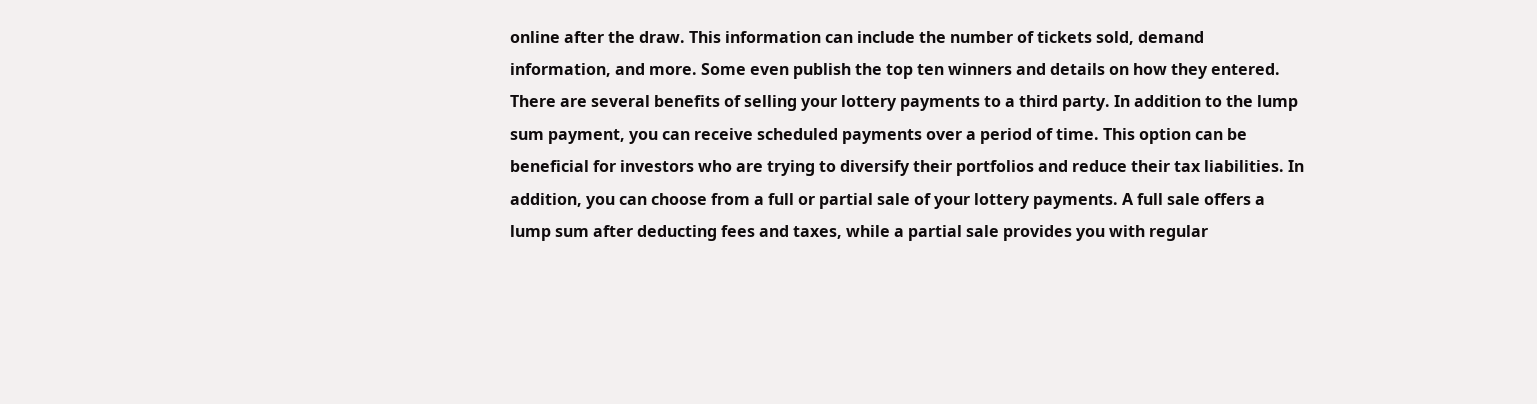online after the draw. This information can include the number of tickets sold, demand information, and more. Some even publish the top ten winners and details on how they entered. There are several benefits of selling your lottery payments to a third party. In addition to the lump sum payment, you can receive scheduled payments over a period of time. This option can be beneficial for investors who are trying to diversify their portfolios and reduce their tax liabilities. In addition, you can choose from a full or partial sale of your lottery payments. A full sale offers a lump sum after deducting fees and taxes, while a partial sale provides you with regular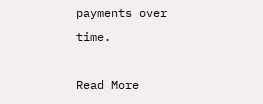payments over time.

Read More